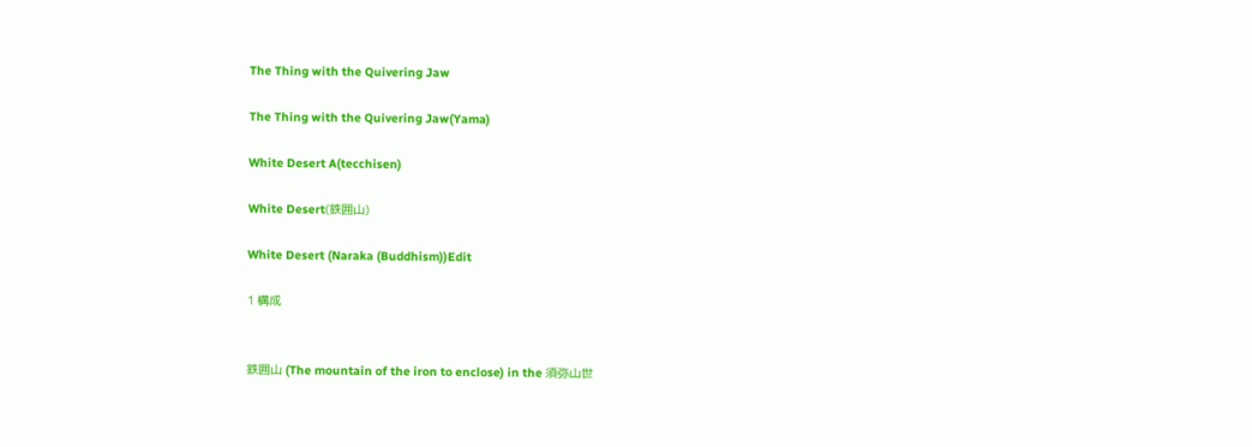The Thing with the Quivering Jaw

The Thing with the Quivering Jaw(Yama)

White Desert A(tecchisen)

White Desert(鉄囲山)

White Desert (Naraka (Buddhism))Edit

1 構成


鉄囲山 (The mountain of the iron to enclose) in the 須弥山世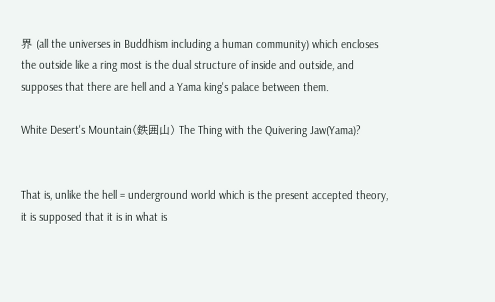界 (all the universes in Buddhism including a human community) which encloses the outside like a ring most is the dual structure of inside and outside, and supposes that there are hell and a Yama king's palace between them.

White Desert's Mountain(鉄囲山) The Thing with the Quivering Jaw(Yama)?


That is, unlike the hell = underground world which is the present accepted theory, it is supposed that it is in what is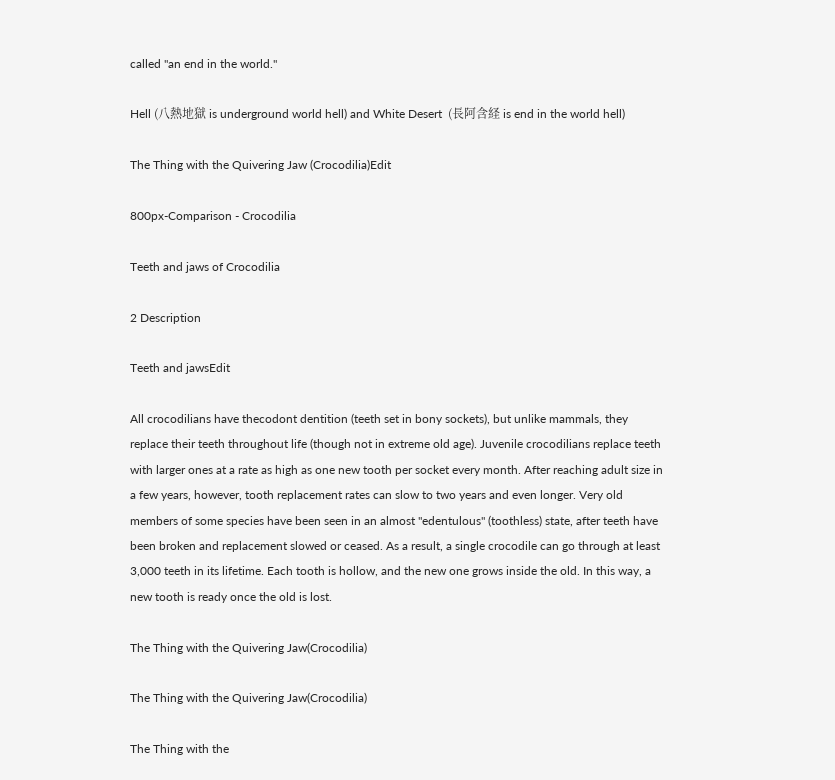called "an end in the world."

Hell (八熱地獄 is underground world hell) and White Desert  (長阿含経 is end in the world hell)

The Thing with the Quivering Jaw (Crocodilia)Edit

800px-Comparison - Crocodilia

Teeth and jaws of Crocodilia

2 Description

Teeth and jawsEdit

All crocodilians have thecodont dentition (teeth set in bony sockets), but unlike mammals, they replace their teeth throughout life (though not in extreme old age). Juvenile crocodilians replace teeth with larger ones at a rate as high as one new tooth per socket every month. After reaching adult size in a few years, however, tooth replacement rates can slow to two years and even longer. Very old members of some species have been seen in an almost "edentulous" (toothless) state, after teeth have been broken and replacement slowed or ceased. As a result, a single crocodile can go through at least 3,000 teeth in its lifetime. Each tooth is hollow, and the new one grows inside the old. In this way, a new tooth is ready once the old is lost.

The Thing with the Quivering Jaw(Crocodilia)

The Thing with the Quivering Jaw(Crocodilia)

The Thing with the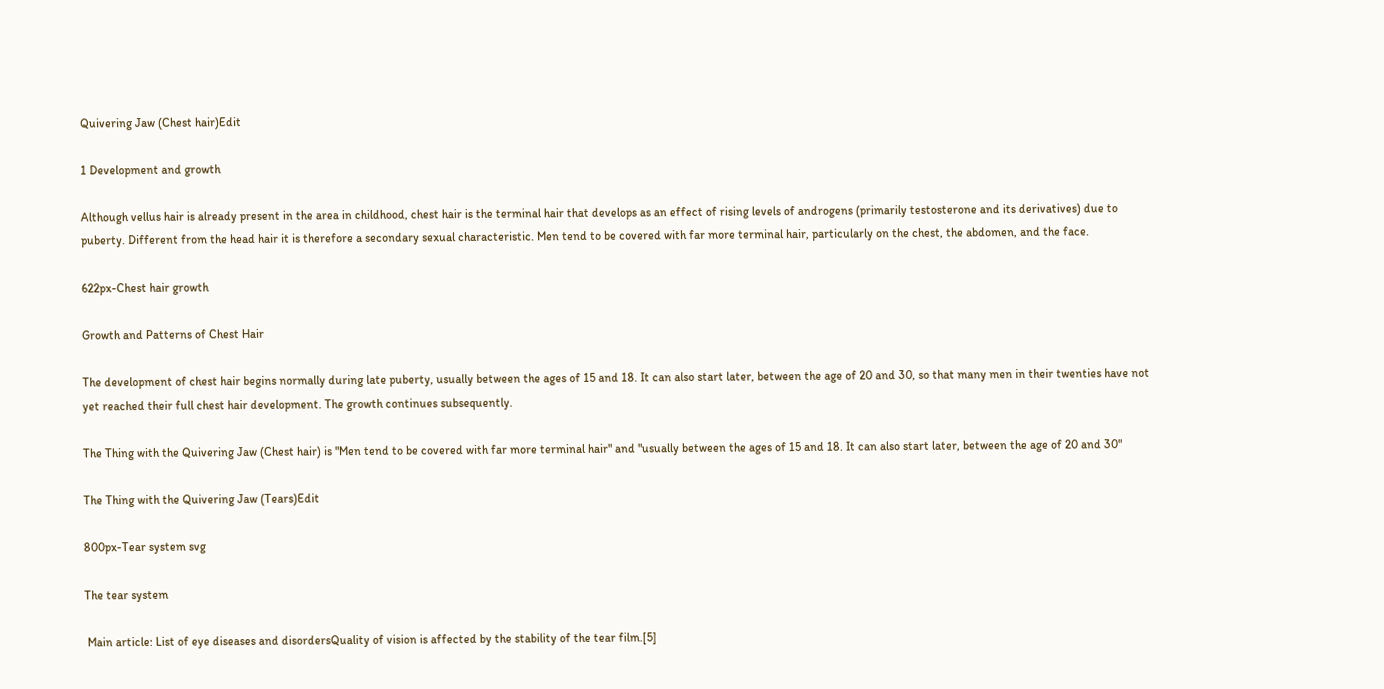Quivering Jaw (Chest hair)Edit

1 Development and growth

Although vellus hair is already present in the area in childhood, chest hair is the terminal hair that develops as an effect of rising levels of androgens (primarily testosterone and its derivatives) due to puberty. Different from the head hair it is therefore a secondary sexual characteristic. Men tend to be covered with far more terminal hair, particularly on the chest, the abdomen, and the face.

622px-Chest hair growth

Growth and Patterns of Chest Hair

The development of chest hair begins normally during late puberty, usually between the ages of 15 and 18. It can also start later, between the age of 20 and 30, so that many men in their twenties have not yet reached their full chest hair development. The growth continues subsequently.

The Thing with the Quivering Jaw (Chest hair) is "Men tend to be covered with far more terminal hair" and "usually between the ages of 15 and 18. It can also start later, between the age of 20 and 30"

The Thing with the Quivering Jaw (Tears)Edit

800px-Tear system svg

The tear system

 Main article: List of eye diseases and disordersQuality of vision is affected by the stability of the tear film.[5]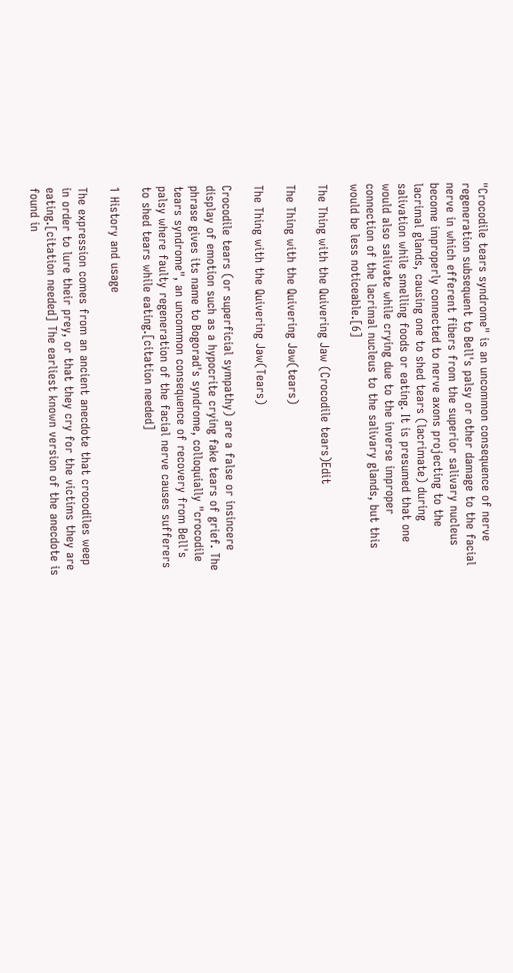"Crocodile tears syndrome" is an uncommon consequence of nerve regeneration subsequent to Bell's palsy or other damage to the facial nerve in which efferent fibers from the superior salivary nucleus become improperly connected to nerve axons projecting to the lacrimal glands, causing one to shed tears (lacrimate) during salivation while smelling foods or eating. It is presumed that one would also salivate while crying due to the inverse improper connection of the lacrimal nucleus to the salivary glands, but this would be less noticeable.[6]

The Thing with the Quivering Jaw (Crocodile tears)Edit

The Thing with the Quivering Jaw(tears)

The Thing with the Quivering Jaw(Tears)

Crocodile tears (or superficial sympathy) are a false or insincere display of emotion such as a hypocrite crying fake tears of grief. The phrase gives its name to Bogorad's syndrome, colloquially "crocodile tears syndrome", an uncommon consequence of recovery from Bell's palsy where faulty regeneration of the facial nerve causes sufferers to shed tears while eating.[citation needed]

1 History and usage

The expression comes from an ancient anecdote that crocodiles weep in order to lure their prey, or that they cry for the victims they are eating.[citation needed] The earliest known version of the anecdote is found in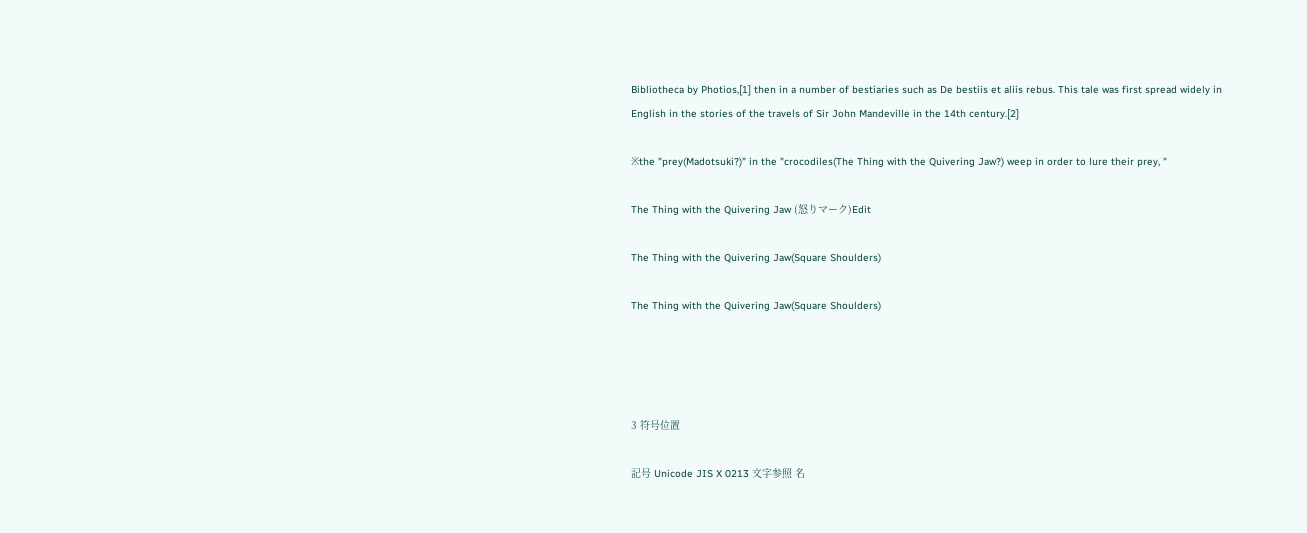Bibliotheca by Photios,[1] then in a number of bestiaries such as De bestiis et aliis rebus. This tale was first spread widely in English in the stories of the travels of Sir John Mandeville in the 14th century.[2]

※the "prey(Madotsuki?)" in the "crocodiles(The Thing with the Quivering Jaw?) weep in order to lure their prey, "

The Thing with the Quivering Jaw (怒りマーク)Edit

The Thing with the Quivering Jaw(Square Shoulders)

The Thing with the Quivering Jaw(Square Shoulders)




3 符号位置

記号 Unicode JIS X 0213 文字参照 名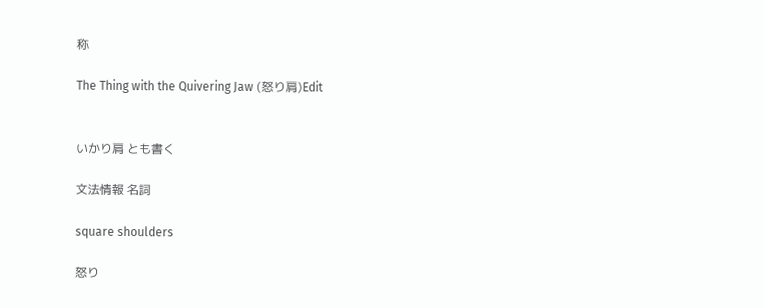称

The Thing with the Quivering Jaw (怒り肩)Edit


いかり肩 とも書く

文法情報 名詞

square shoulders

怒り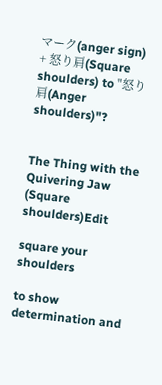マーク(anger sign) + 怒り肩(Square shoulders) to "怒り肩(Anger shoulders)"?


The Thing with the Quivering Jaw (Square shoulders)Edit

square your shoulders

to show determination and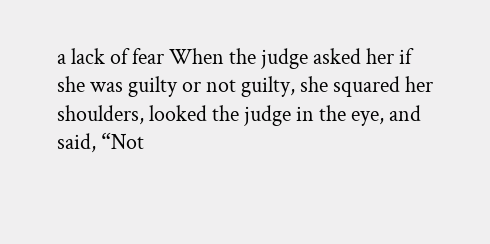a lack of fear When the judge asked her if she was guilty or not guilty, she squared her shoulders, looked the judge in the eye, and said, “Not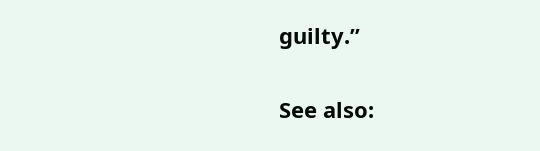guilty.”

See also: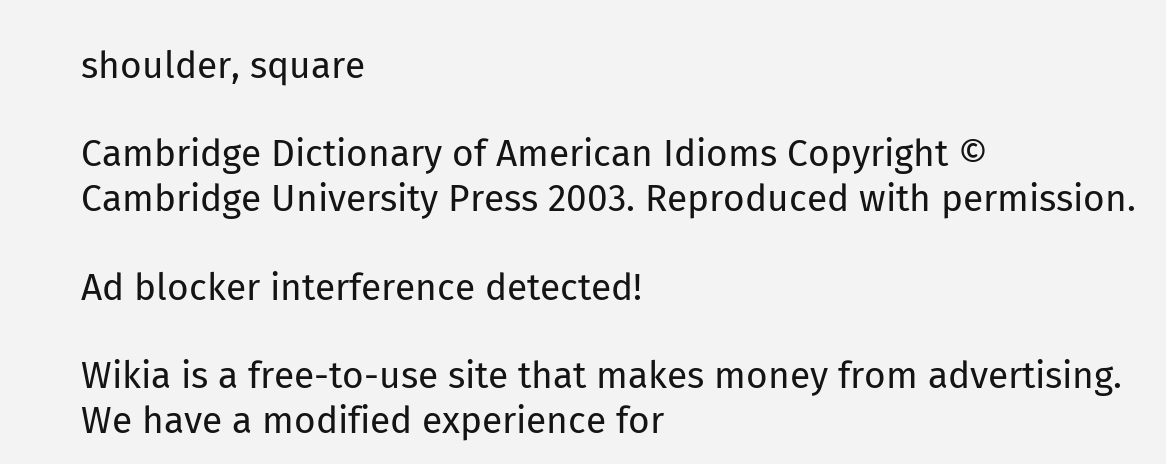shoulder, square

Cambridge Dictionary of American Idioms Copyright © Cambridge University Press 2003. Reproduced with permission.

Ad blocker interference detected!

Wikia is a free-to-use site that makes money from advertising. We have a modified experience for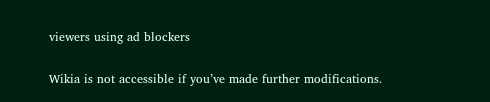viewers using ad blockers

Wikia is not accessible if you’ve made further modifications.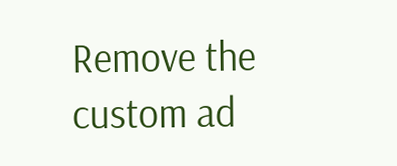Remove the custom ad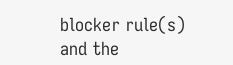blocker rule(s) and the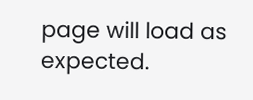page will load as expected.